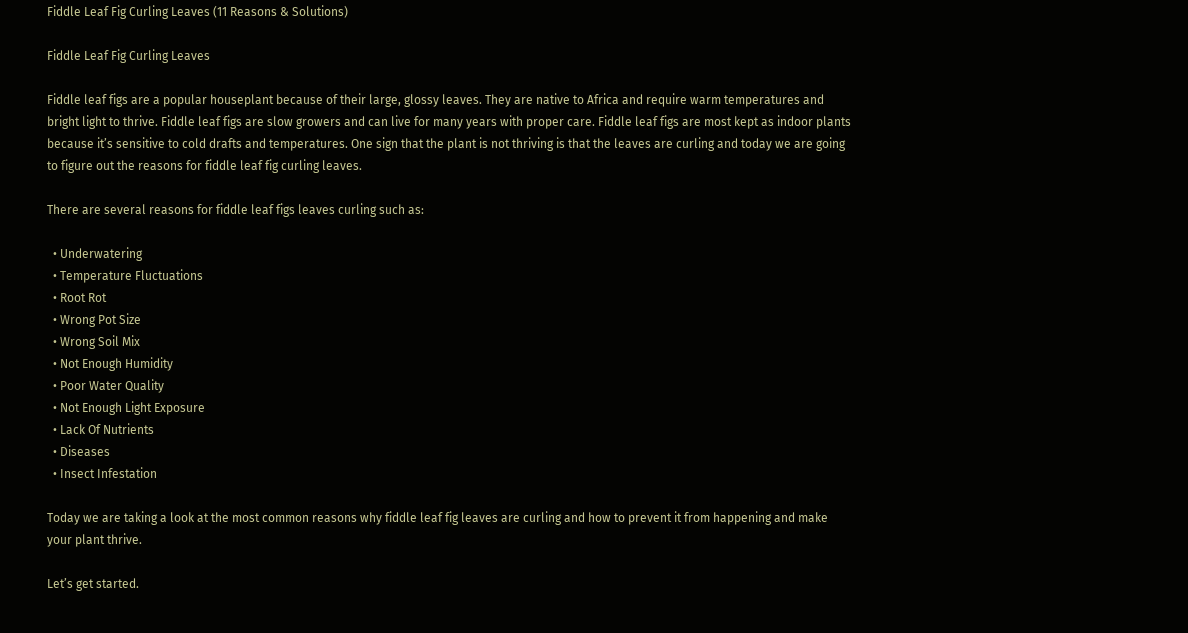Fiddle Leaf Fig Curling Leaves (11 Reasons & Solutions)

Fiddle Leaf Fig Curling Leaves

Fiddle leaf figs are a popular houseplant because of their large, glossy leaves. They are native to Africa and require warm temperatures and bright light to thrive. Fiddle leaf figs are slow growers and can live for many years with proper care. Fiddle leaf figs are most kept as indoor plants because it’s sensitive to cold drafts and temperatures. One sign that the plant is not thriving is that the leaves are curling and today we are going to figure out the reasons for fiddle leaf fig curling leaves.

There are several reasons for fiddle leaf figs leaves curling such as:

  • Underwatering
  • Temperature Fluctuations
  • Root Rot
  • Wrong Pot Size
  • Wrong Soil Mix
  • Not Enough Humidity
  • Poor Water Quality
  • Not Enough Light Exposure
  • Lack Of Nutrients
  • Diseases
  • Insect Infestation

Today we are taking a look at the most common reasons why fiddle leaf fig leaves are curling and how to prevent it from happening and make your plant thrive.

Let’s get started.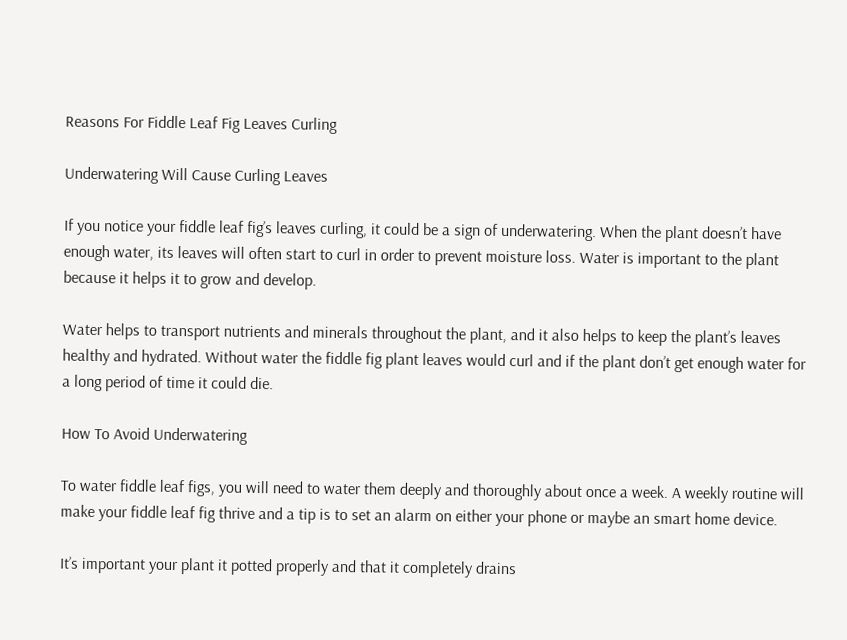Reasons For Fiddle Leaf Fig Leaves Curling

Underwatering Will Cause Curling Leaves

If you notice your fiddle leaf fig’s leaves curling, it could be a sign of underwatering. When the plant doesn’t have enough water, its leaves will often start to curl in order to prevent moisture loss. Water is important to the plant because it helps it to grow and develop.

Water helps to transport nutrients and minerals throughout the plant, and it also helps to keep the plant’s leaves healthy and hydrated. Without water the fiddle fig plant leaves would curl and if the plant don’t get enough water for a long period of time it could die.

How To Avoid Underwatering

To water fiddle leaf figs, you will need to water them deeply and thoroughly about once a week. A weekly routine will make your fiddle leaf fig thrive and a tip is to set an alarm on either your phone or maybe an smart home device.

It’s important your plant it potted properly and that it completely drains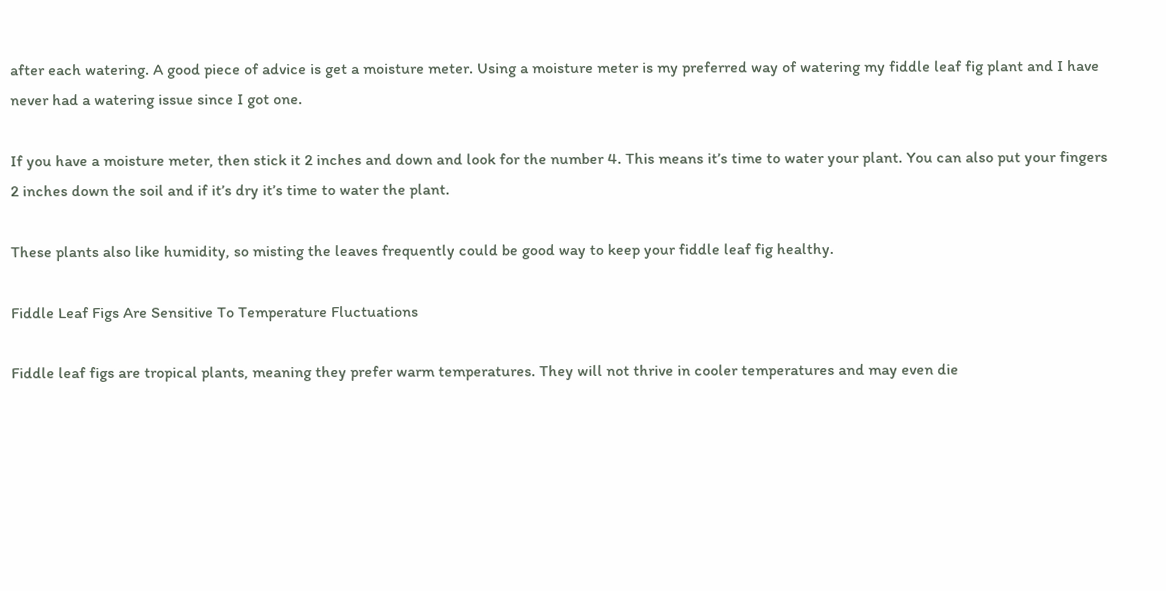after each watering. A good piece of advice is get a moisture meter. Using a moisture meter is my preferred way of watering my fiddle leaf fig plant and I have never had a watering issue since I got one.

If you have a moisture meter, then stick it 2 inches and down and look for the number 4. This means it’s time to water your plant. You can also put your fingers 2 inches down the soil and if it’s dry it’s time to water the plant.

These plants also like humidity, so misting the leaves frequently could be good way to keep your fiddle leaf fig healthy.

Fiddle Leaf Figs Are Sensitive To Temperature Fluctuations

Fiddle leaf figs are tropical plants, meaning they prefer warm temperatures. They will not thrive in cooler temperatures and may even die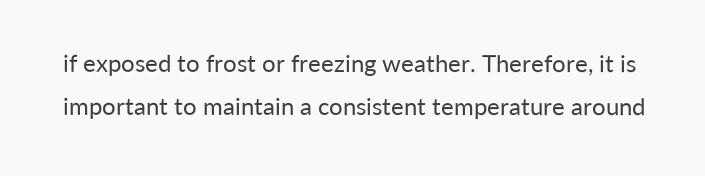if exposed to frost or freezing weather. Therefore, it is important to maintain a consistent temperature around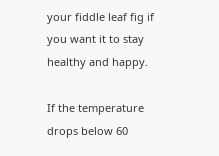your fiddle leaf fig if you want it to stay healthy and happy.

If the temperature drops below 60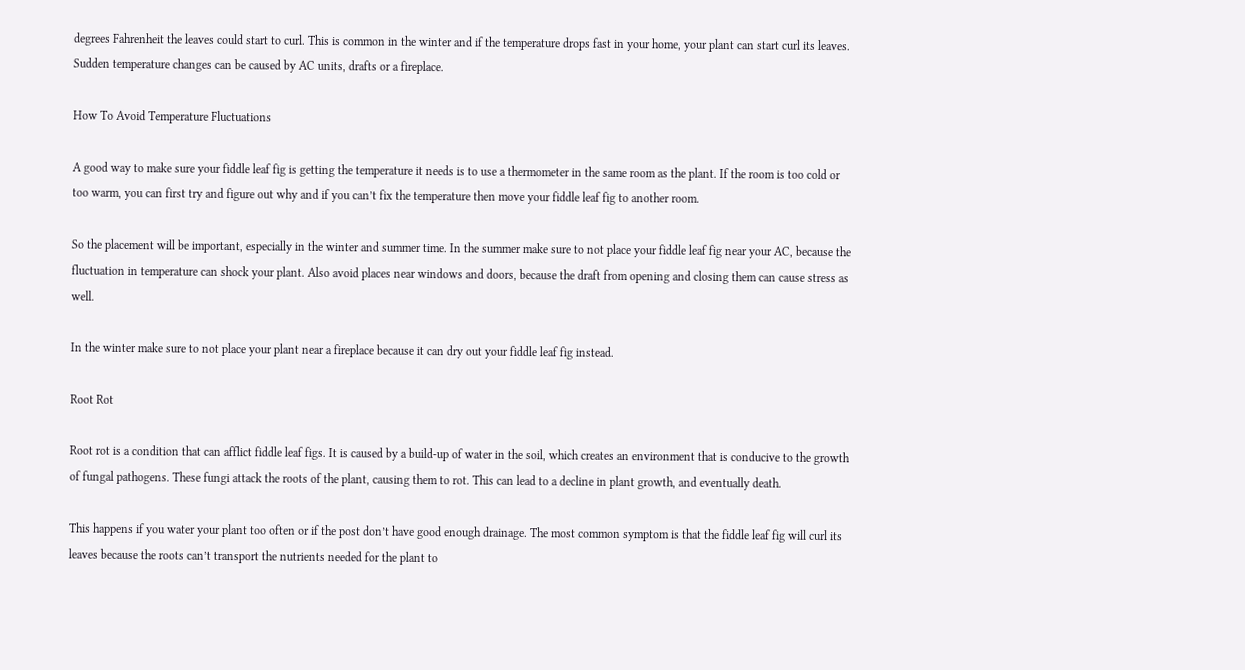degrees Fahrenheit the leaves could start to curl. This is common in the winter and if the temperature drops fast in your home, your plant can start curl its leaves. Sudden temperature changes can be caused by AC units, drafts or a fireplace.

How To Avoid Temperature Fluctuations

A good way to make sure your fiddle leaf fig is getting the temperature it needs is to use a thermometer in the same room as the plant. If the room is too cold or too warm, you can first try and figure out why and if you can’t fix the temperature then move your fiddle leaf fig to another room.

So the placement will be important, especially in the winter and summer time. In the summer make sure to not place your fiddle leaf fig near your AC, because the fluctuation in temperature can shock your plant. Also avoid places near windows and doors, because the draft from opening and closing them can cause stress as well.

In the winter make sure to not place your plant near a fireplace because it can dry out your fiddle leaf fig instead.

Root Rot

Root rot is a condition that can afflict fiddle leaf figs. It is caused by a build-up of water in the soil, which creates an environment that is conducive to the growth of fungal pathogens. These fungi attack the roots of the plant, causing them to rot. This can lead to a decline in plant growth, and eventually death.

This happens if you water your plant too often or if the post don’t have good enough drainage. The most common symptom is that the fiddle leaf fig will curl its leaves because the roots can’t transport the nutrients needed for the plant to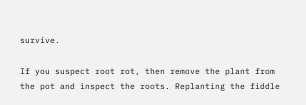survive.

If you suspect root rot, then remove the plant from the pot and inspect the roots. Replanting the fiddle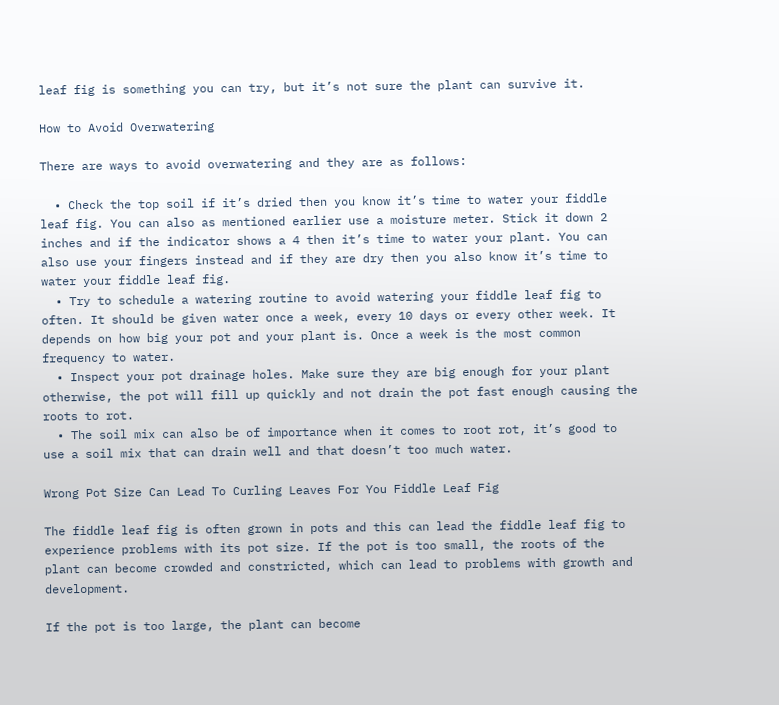leaf fig is something you can try, but it’s not sure the plant can survive it.

How to Avoid Overwatering

There are ways to avoid overwatering and they are as follows:

  • Check the top soil if it’s dried then you know it’s time to water your fiddle leaf fig. You can also as mentioned earlier use a moisture meter. Stick it down 2 inches and if the indicator shows a 4 then it’s time to water your plant. You can also use your fingers instead and if they are dry then you also know it’s time to water your fiddle leaf fig.
  • Try to schedule a watering routine to avoid watering your fiddle leaf fig to often. It should be given water once a week, every 10 days or every other week. It depends on how big your pot and your plant is. Once a week is the most common frequency to water.
  • Inspect your pot drainage holes. Make sure they are big enough for your plant otherwise, the pot will fill up quickly and not drain the pot fast enough causing the roots to rot.
  • The soil mix can also be of importance when it comes to root rot, it’s good to use a soil mix that can drain well and that doesn’t too much water.

Wrong Pot Size Can Lead To Curling Leaves For You Fiddle Leaf Fig

The fiddle leaf fig is often grown in pots and this can lead the fiddle leaf fig to experience problems with its pot size. If the pot is too small, the roots of the plant can become crowded and constricted, which can lead to problems with growth and development.

If the pot is too large, the plant can become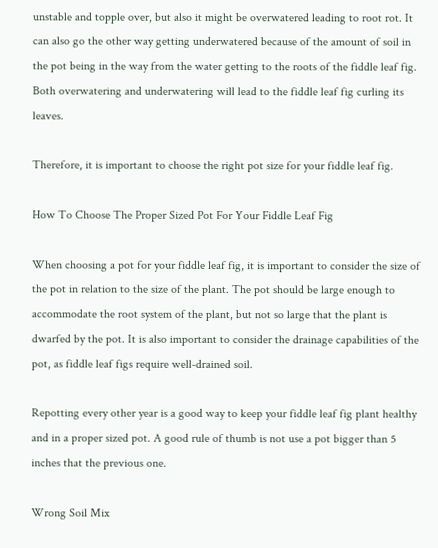unstable and topple over, but also it might be overwatered leading to root rot. It can also go the other way getting underwatered because of the amount of soil in the pot being in the way from the water getting to the roots of the fiddle leaf fig. Both overwatering and underwatering will lead to the fiddle leaf fig curling its leaves.

Therefore, it is important to choose the right pot size for your fiddle leaf fig.

How To Choose The Proper Sized Pot For Your Fiddle Leaf Fig

When choosing a pot for your fiddle leaf fig, it is important to consider the size of the pot in relation to the size of the plant. The pot should be large enough to accommodate the root system of the plant, but not so large that the plant is dwarfed by the pot. It is also important to consider the drainage capabilities of the pot, as fiddle leaf figs require well-drained soil.

Repotting every other year is a good way to keep your fiddle leaf fig plant healthy and in a proper sized pot. A good rule of thumb is not use a pot bigger than 5 inches that the previous one.

Wrong Soil Mix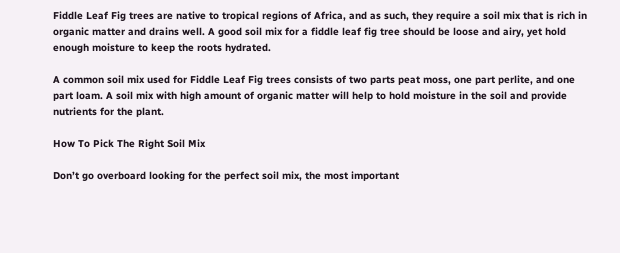Fiddle Leaf Fig trees are native to tropical regions of Africa, and as such, they require a soil mix that is rich in organic matter and drains well. A good soil mix for a fiddle leaf fig tree should be loose and airy, yet hold enough moisture to keep the roots hydrated.

A common soil mix used for Fiddle Leaf Fig trees consists of two parts peat moss, one part perlite, and one part loam. A soil mix with high amount of organic matter will help to hold moisture in the soil and provide nutrients for the plant.

How To Pick The Right Soil Mix

Don’t go overboard looking for the perfect soil mix, the most important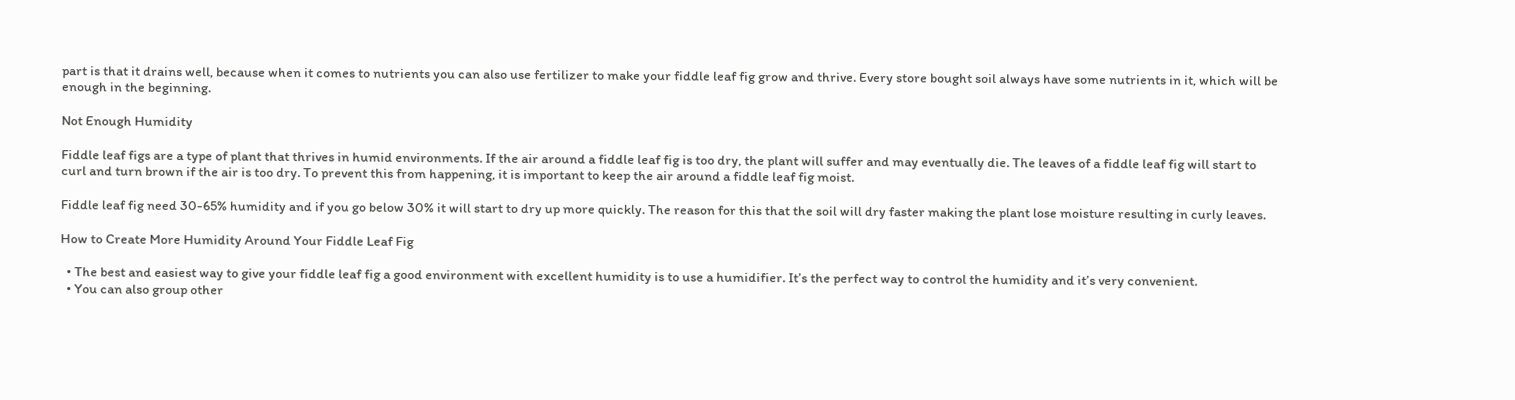part is that it drains well, because when it comes to nutrients you can also use fertilizer to make your fiddle leaf fig grow and thrive. Every store bought soil always have some nutrients in it, which will be enough in the beginning.

Not Enough Humidity

Fiddle leaf figs are a type of plant that thrives in humid environments. If the air around a fiddle leaf fig is too dry, the plant will suffer and may eventually die. The leaves of a fiddle leaf fig will start to curl and turn brown if the air is too dry. To prevent this from happening, it is important to keep the air around a fiddle leaf fig moist.

Fiddle leaf fig need 30-65% humidity and if you go below 30% it will start to dry up more quickly. The reason for this that the soil will dry faster making the plant lose moisture resulting in curly leaves.

How to Create More Humidity Around Your Fiddle Leaf Fig

  • The best and easiest way to give your fiddle leaf fig a good environment with excellent humidity is to use a humidifier. It’s the perfect way to control the humidity and it’s very convenient.
  • You can also group other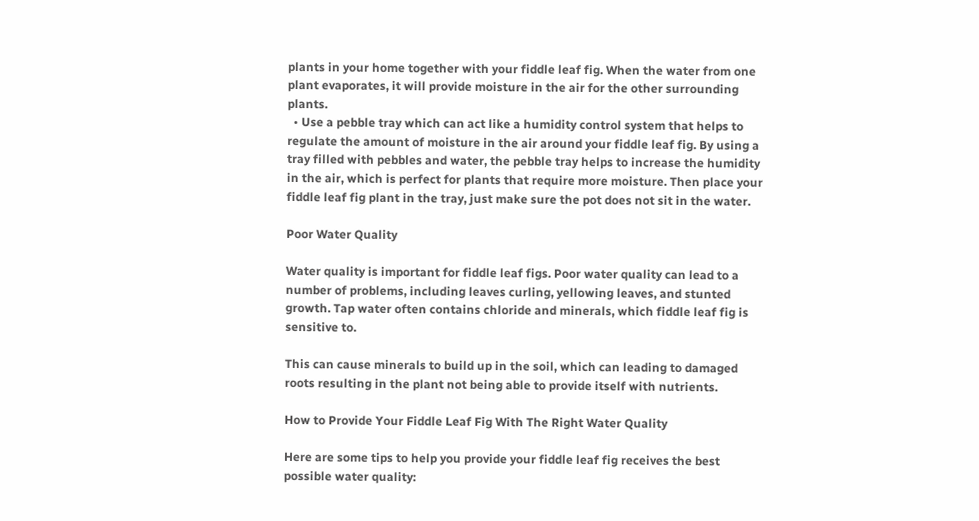plants in your home together with your fiddle leaf fig. When the water from one plant evaporates, it will provide moisture in the air for the other surrounding plants.
  • Use a pebble tray which can act like a humidity control system that helps to regulate the amount of moisture in the air around your fiddle leaf fig. By using a tray filled with pebbles and water, the pebble tray helps to increase the humidity in the air, which is perfect for plants that require more moisture. Then place your fiddle leaf fig plant in the tray, just make sure the pot does not sit in the water.

Poor Water Quality

Water quality is important for fiddle leaf figs. Poor water quality can lead to a number of problems, including leaves curling, yellowing leaves, and stunted growth. Tap water often contains chloride and minerals, which fiddle leaf fig is sensitive to.

This can cause minerals to build up in the soil, which can leading to damaged roots resulting in the plant not being able to provide itself with nutrients.

How to Provide Your Fiddle Leaf Fig With The Right Water Quality

Here are some tips to help you provide your fiddle leaf fig receives the best possible water quality: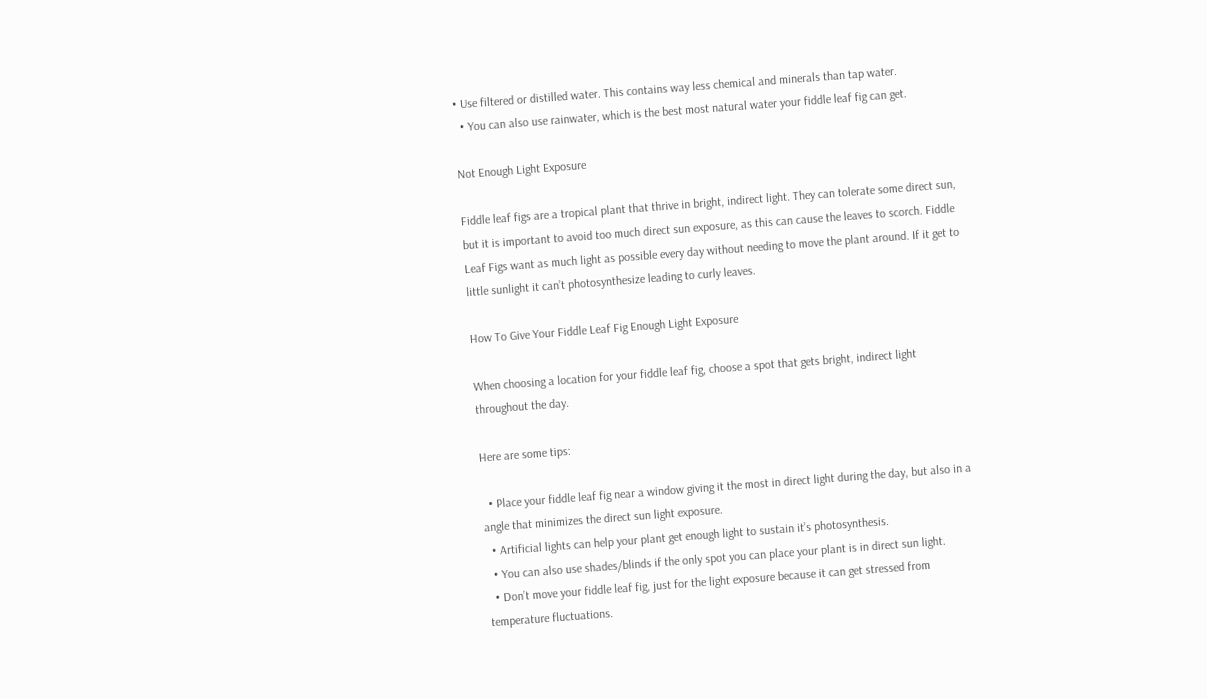• Use filtered or distilled water. This contains way less chemical and minerals than tap water.
  • You can also use rainwater, which is the best most natural water your fiddle leaf fig can get.

Not Enough Light Exposure

Fiddle leaf figs are a tropical plant that thrive in bright, indirect light. They can tolerate some direct sun, but it is important to avoid too much direct sun exposure, as this can cause the leaves to scorch. Fiddle Leaf Figs want as much light as possible every day without needing to move the plant around. If it get to little sunlight it can’t photosynthesize leading to curly leaves.

How To Give Your Fiddle Leaf Fig Enough Light Exposure

When choosing a location for your fiddle leaf fig, choose a spot that gets bright, indirect light throughout the day.

Here are some tips:

  • Place your fiddle leaf fig near a window giving it the most in direct light during the day, but also in a angle that minimizes the direct sun light exposure.
  • Artificial lights can help your plant get enough light to sustain it’s photosynthesis.
  • You can also use shades/blinds if the only spot you can place your plant is in direct sun light.
  • Don’t move your fiddle leaf fig, just for the light exposure because it can get stressed from temperature fluctuations.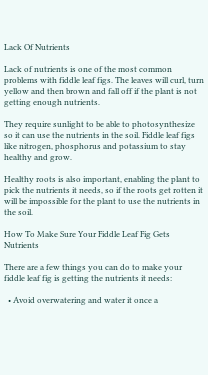Lack Of Nutrients

Lack of nutrients is one of the most common problems with fiddle leaf figs. The leaves will curl, turn yellow and then brown and fall off if the plant is not getting enough nutrients.

They require sunlight to be able to photosynthesize so it can use the nutrients in the soil. Fiddle leaf figs like nitrogen, phosphorus and potassium to stay healthy and grow.

Healthy roots is also important, enabling the plant to pick the nutrients it needs, so if the roots get rotten it will be impossible for the plant to use the nutrients in the soil.

How To Make Sure Your Fiddle Leaf Fig Gets Nutrients

There are a few things you can do to make your fiddle leaf fig is getting the nutrients it needs:

  • Avoid overwatering and water it once a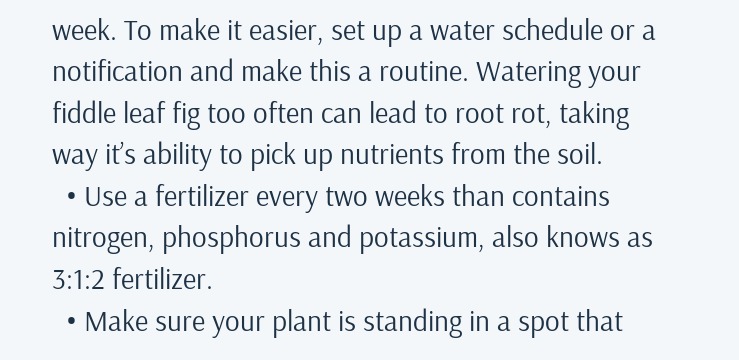week. To make it easier, set up a water schedule or a notification and make this a routine. Watering your fiddle leaf fig too often can lead to root rot, taking way it’s ability to pick up nutrients from the soil.
  • Use a fertilizer every two weeks than contains nitrogen, phosphorus and potassium, also knows as 3:1:2 fertilizer.
  • Make sure your plant is standing in a spot that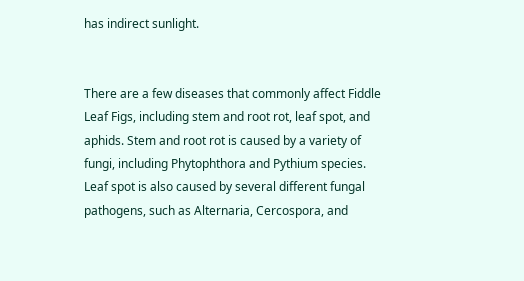has indirect sunlight.


There are a few diseases that commonly affect Fiddle Leaf Figs, including stem and root rot, leaf spot, and aphids. Stem and root rot is caused by a variety of fungi, including Phytophthora and Pythium species. Leaf spot is also caused by several different fungal pathogens, such as Alternaria, Cercospora, and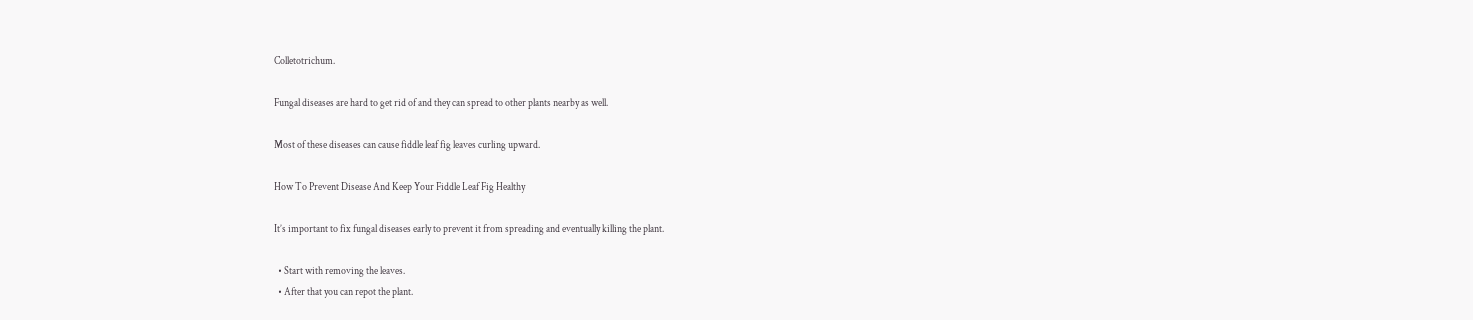Colletotrichum.

Fungal diseases are hard to get rid of and they can spread to other plants nearby as well.

Most of these diseases can cause fiddle leaf fig leaves curling upward.

How To Prevent Disease And Keep Your Fiddle Leaf Fig Healthy

It’s important to fix fungal diseases early to prevent it from spreading and eventually killing the plant.

  • Start with removing the leaves.
  • After that you can repot the plant.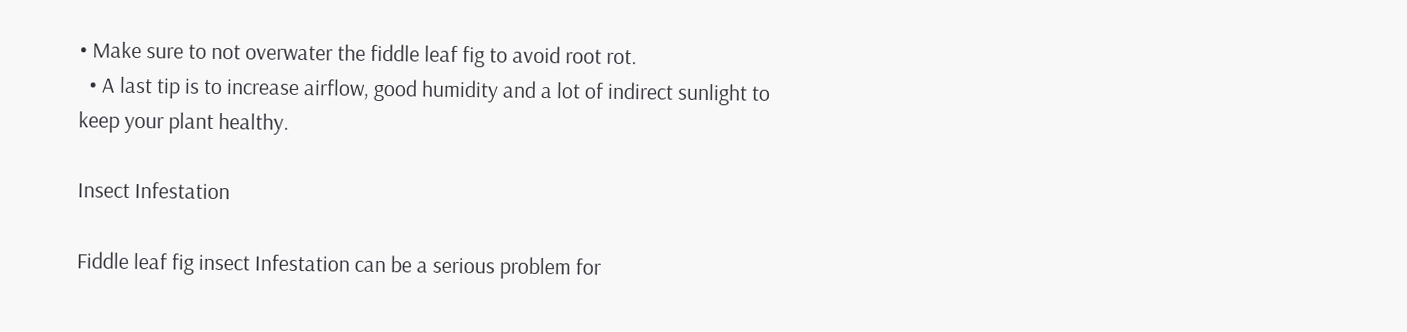• Make sure to not overwater the fiddle leaf fig to avoid root rot.
  • A last tip is to increase airflow, good humidity and a lot of indirect sunlight to keep your plant healthy.

Insect Infestation

Fiddle leaf fig insect Infestation can be a serious problem for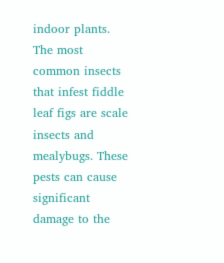indoor plants. The most common insects that infest fiddle leaf figs are scale insects and mealybugs. These pests can cause significant damage to the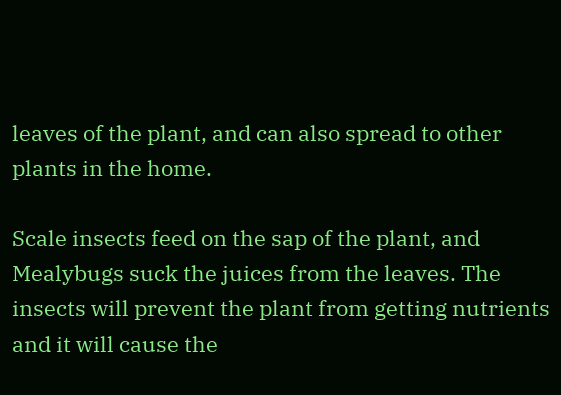leaves of the plant, and can also spread to other plants in the home.

Scale insects feed on the sap of the plant, and Mealybugs suck the juices from the leaves. The insects will prevent the plant from getting nutrients and it will cause the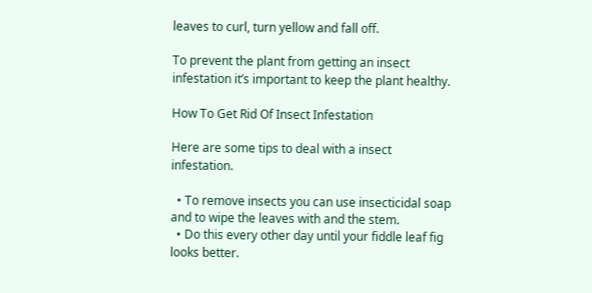leaves to curl, turn yellow and fall off.

To prevent the plant from getting an insect infestation it’s important to keep the plant healthy.

How To Get Rid Of Insect Infestation

Here are some tips to deal with a insect infestation.

  • To remove insects you can use insecticidal soap and to wipe the leaves with and the stem.
  • Do this every other day until your fiddle leaf fig looks better.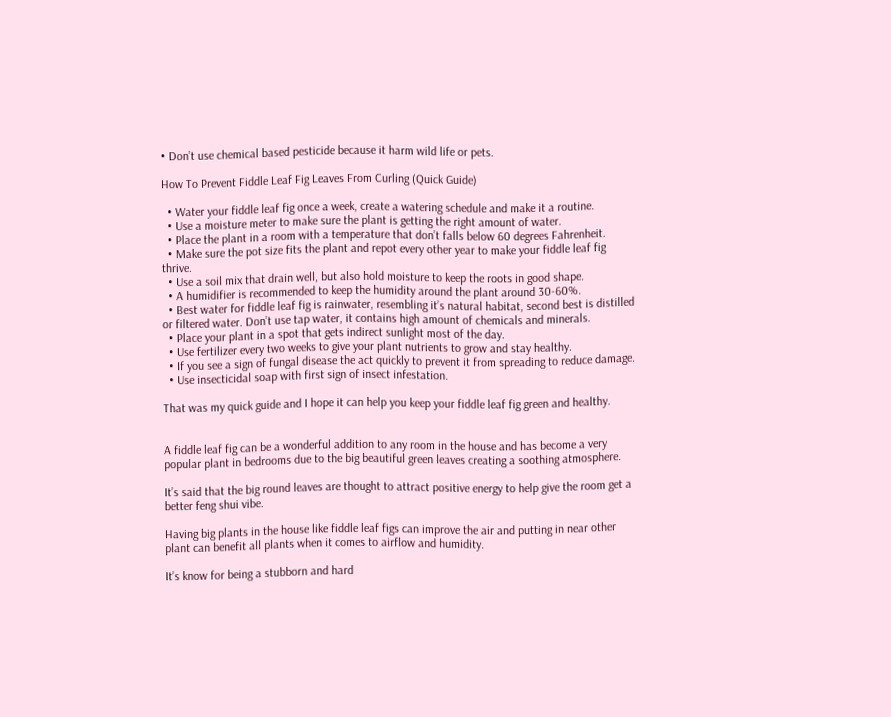• Don’t use chemical based pesticide because it harm wild life or pets.

How To Prevent Fiddle Leaf Fig Leaves From Curling (Quick Guide)

  • Water your fiddle leaf fig once a week, create a watering schedule and make it a routine.
  • Use a moisture meter to make sure the plant is getting the right amount of water.
  • Place the plant in a room with a temperature that don’t falls below 60 degrees Fahrenheit.
  • Make sure the pot size fits the plant and repot every other year to make your fiddle leaf fig thrive.
  • Use a soil mix that drain well, but also hold moisture to keep the roots in good shape.
  • A humidifier is recommended to keep the humidity around the plant around 30-60%.
  • Best water for fiddle leaf fig is rainwater, resembling it’s natural habitat, second best is distilled or filtered water. Don’t use tap water, it contains high amount of chemicals and minerals.
  • Place your plant in a spot that gets indirect sunlight most of the day.
  • Use fertilizer every two weeks to give your plant nutrients to grow and stay healthy.
  • If you see a sign of fungal disease the act quickly to prevent it from spreading to reduce damage.
  • Use insecticidal soap with first sign of insect infestation.

That was my quick guide and I hope it can help you keep your fiddle leaf fig green and healthy.


A fiddle leaf fig can be a wonderful addition to any room in the house and has become a very popular plant in bedrooms due to the big beautiful green leaves creating a soothing atmosphere.

It’s said that the big round leaves are thought to attract positive energy to help give the room get a better feng shui vibe.

Having big plants in the house like fiddle leaf figs can improve the air and putting in near other plant can benefit all plants when it comes to airflow and humidity.

It’s know for being a stubborn and hard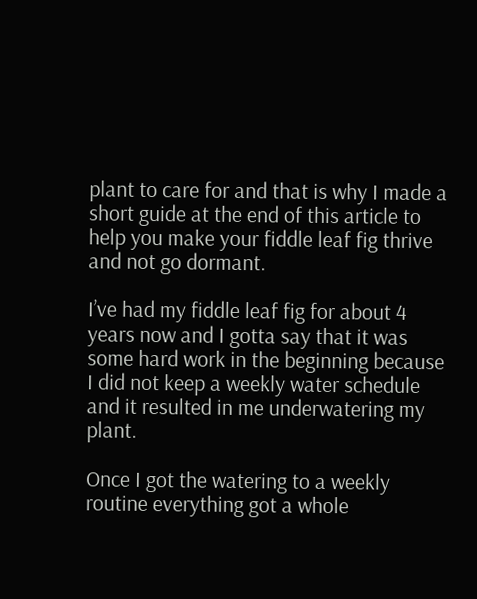plant to care for and that is why I made a short guide at the end of this article to help you make your fiddle leaf fig thrive and not go dormant.

I’ve had my fiddle leaf fig for about 4 years now and I gotta say that it was some hard work in the beginning because I did not keep a weekly water schedule and it resulted in me underwatering my plant.

Once I got the watering to a weekly routine everything got a whole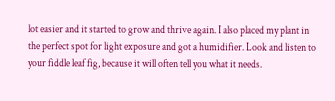lot easier and it started to grow and thrive again. I also placed my plant in the perfect spot for light exposure and got a humidifier. Look and listen to your fiddle leaf fig, because it will often tell you what it needs.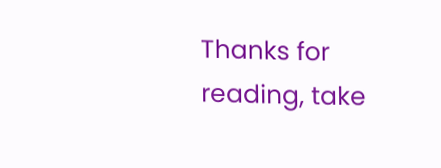Thanks for reading, take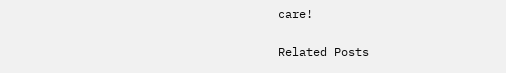care!

Related Posts